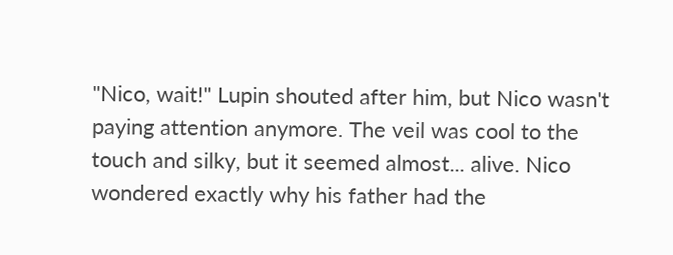"Nico, wait!" Lupin shouted after him, but Nico wasn't paying attention anymore. The veil was cool to the touch and silky, but it seemed almost... alive. Nico wondered exactly why his father had the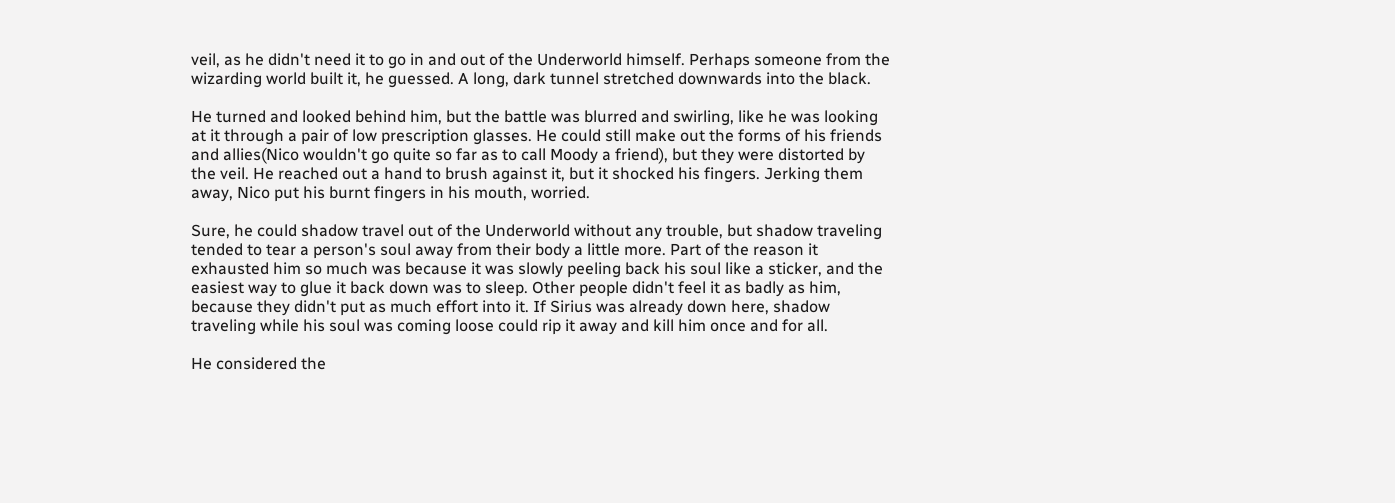veil, as he didn't need it to go in and out of the Underworld himself. Perhaps someone from the wizarding world built it, he guessed. A long, dark tunnel stretched downwards into the black.

He turned and looked behind him, but the battle was blurred and swirling, like he was looking at it through a pair of low prescription glasses. He could still make out the forms of his friends and allies(Nico wouldn't go quite so far as to call Moody a friend), but they were distorted by the veil. He reached out a hand to brush against it, but it shocked his fingers. Jerking them away, Nico put his burnt fingers in his mouth, worried.

Sure, he could shadow travel out of the Underworld without any trouble, but shadow traveling tended to tear a person's soul away from their body a little more. Part of the reason it exhausted him so much was because it was slowly peeling back his soul like a sticker, and the easiest way to glue it back down was to sleep. Other people didn't feel it as badly as him, because they didn't put as much effort into it. If Sirius was already down here, shadow traveling while his soul was coming loose could rip it away and kill him once and for all.

He considered the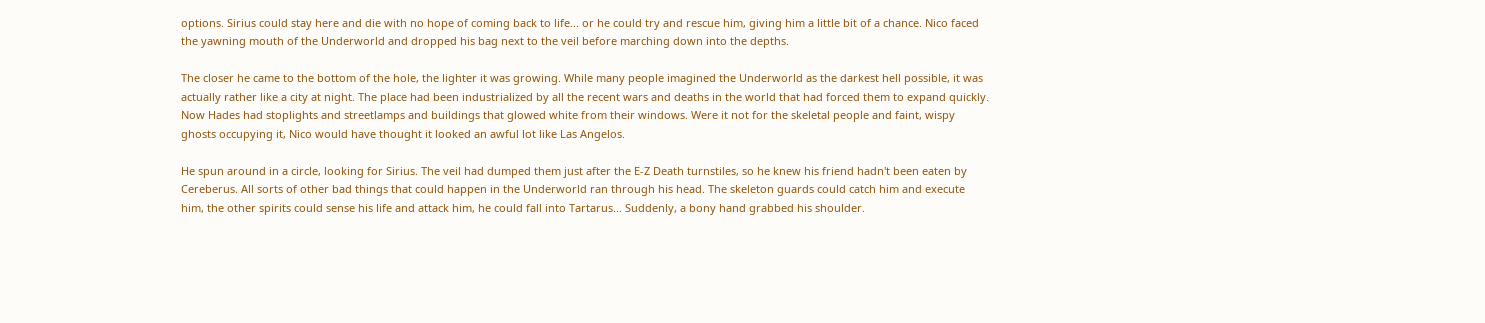options. Sirius could stay here and die with no hope of coming back to life... or he could try and rescue him, giving him a little bit of a chance. Nico faced the yawning mouth of the Underworld and dropped his bag next to the veil before marching down into the depths.

The closer he came to the bottom of the hole, the lighter it was growing. While many people imagined the Underworld as the darkest hell possible, it was actually rather like a city at night. The place had been industrialized by all the recent wars and deaths in the world that had forced them to expand quickly. Now Hades had stoplights and streetlamps and buildings that glowed white from their windows. Were it not for the skeletal people and faint, wispy ghosts occupying it, Nico would have thought it looked an awful lot like Las Angelos.

He spun around in a circle, looking for Sirius. The veil had dumped them just after the E-Z Death turnstiles, so he knew his friend hadn't been eaten by Cereberus. All sorts of other bad things that could happen in the Underworld ran through his head. The skeleton guards could catch him and execute him, the other spirits could sense his life and attack him, he could fall into Tartarus... Suddenly, a bony hand grabbed his shoulder.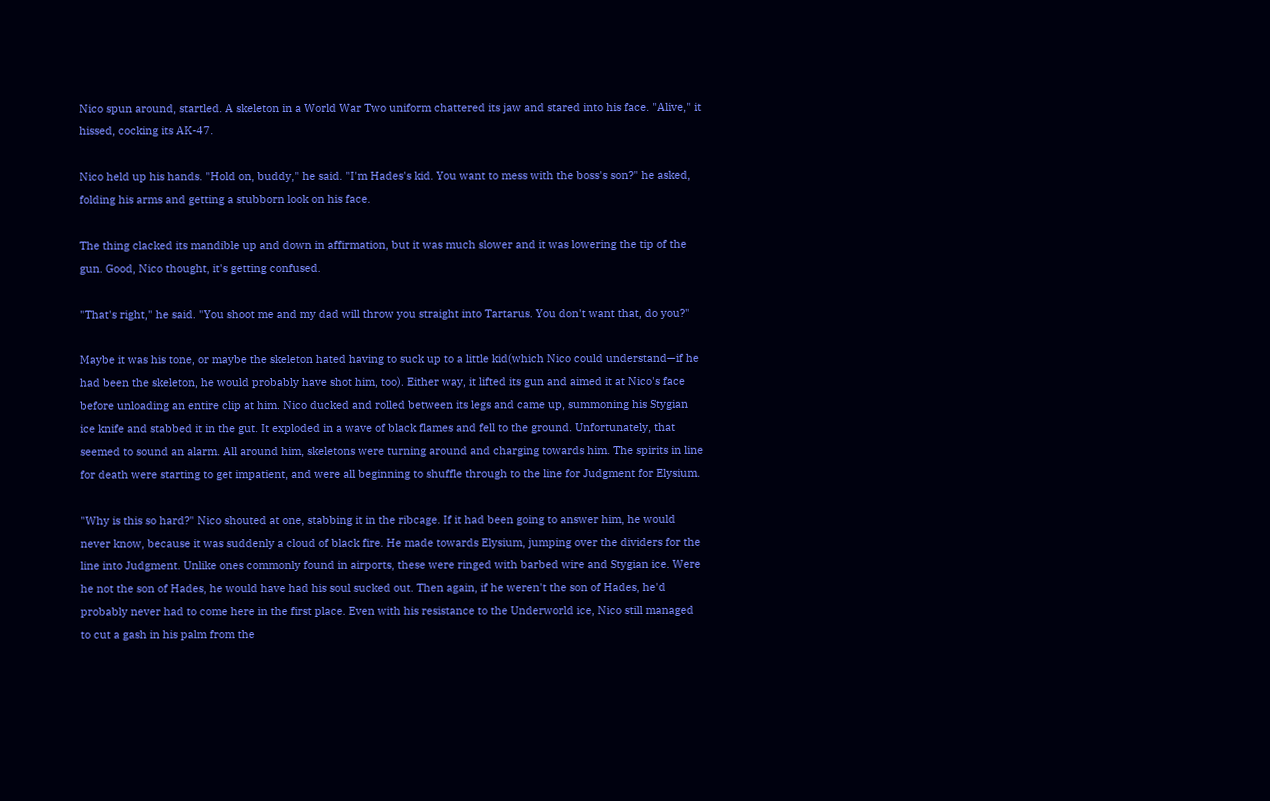Nico spun around, startled. A skeleton in a World War Two uniform chattered its jaw and stared into his face. "Alive," it hissed, cocking its AK-47.

Nico held up his hands. "Hold on, buddy," he said. "I'm Hades's kid. You want to mess with the boss's son?" he asked, folding his arms and getting a stubborn look on his face.

The thing clacked its mandible up and down in affirmation, but it was much slower and it was lowering the tip of the gun. Good, Nico thought, it's getting confused.

"That's right," he said. "You shoot me and my dad will throw you straight into Tartarus. You don't want that, do you?"

Maybe it was his tone, or maybe the skeleton hated having to suck up to a little kid(which Nico could understand—if he had been the skeleton, he would probably have shot him, too). Either way, it lifted its gun and aimed it at Nico's face before unloading an entire clip at him. Nico ducked and rolled between its legs and came up, summoning his Stygian ice knife and stabbed it in the gut. It exploded in a wave of black flames and fell to the ground. Unfortunately, that seemed to sound an alarm. All around him, skeletons were turning around and charging towards him. The spirits in line for death were starting to get impatient, and were all beginning to shuffle through to the line for Judgment for Elysium.

"Why is this so hard?" Nico shouted at one, stabbing it in the ribcage. If it had been going to answer him, he would never know, because it was suddenly a cloud of black fire. He made towards Elysium, jumping over the dividers for the line into Judgment. Unlike ones commonly found in airports, these were ringed with barbed wire and Stygian ice. Were he not the son of Hades, he would have had his soul sucked out. Then again, if he weren't the son of Hades, he'd probably never had to come here in the first place. Even with his resistance to the Underworld ice, Nico still managed to cut a gash in his palm from the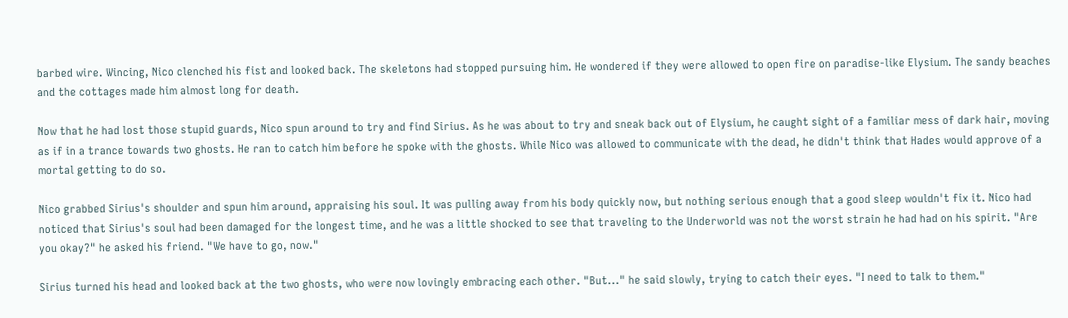barbed wire. Wincing, Nico clenched his fist and looked back. The skeletons had stopped pursuing him. He wondered if they were allowed to open fire on paradise-like Elysium. The sandy beaches and the cottages made him almost long for death.

Now that he had lost those stupid guards, Nico spun around to try and find Sirius. As he was about to try and sneak back out of Elysium, he caught sight of a familiar mess of dark hair, moving as if in a trance towards two ghosts. He ran to catch him before he spoke with the ghosts. While Nico was allowed to communicate with the dead, he didn't think that Hades would approve of a mortal getting to do so.

Nico grabbed Sirius's shoulder and spun him around, appraising his soul. It was pulling away from his body quickly now, but nothing serious enough that a good sleep wouldn't fix it. Nico had noticed that Sirius's soul had been damaged for the longest time, and he was a little shocked to see that traveling to the Underworld was not the worst strain he had had on his spirit. "Are you okay?" he asked his friend. "We have to go, now."

Sirius turned his head and looked back at the two ghosts, who were now lovingly embracing each other. "But..." he said slowly, trying to catch their eyes. "I need to talk to them."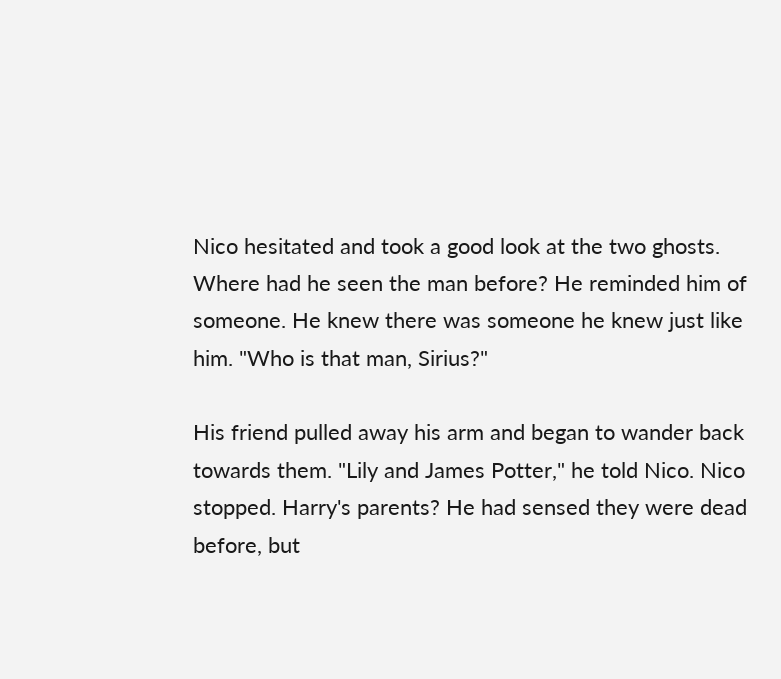Nico hesitated and took a good look at the two ghosts. Where had he seen the man before? He reminded him of someone. He knew there was someone he knew just like him. "Who is that man, Sirius?"

His friend pulled away his arm and began to wander back towards them. "Lily and James Potter," he told Nico. Nico stopped. Harry's parents? He had sensed they were dead before, but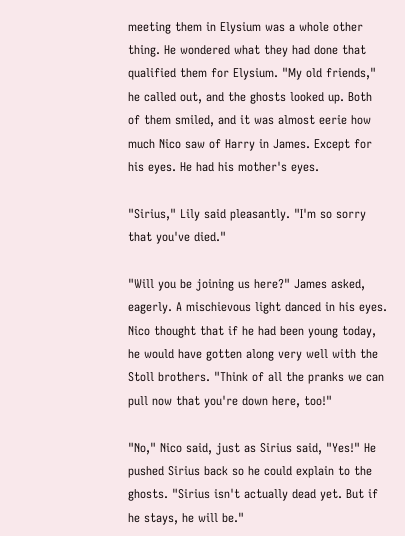meeting them in Elysium was a whole other thing. He wondered what they had done that qualified them for Elysium. "My old friends," he called out, and the ghosts looked up. Both of them smiled, and it was almost eerie how much Nico saw of Harry in James. Except for his eyes. He had his mother's eyes.

"Sirius," Lily said pleasantly. "I'm so sorry that you've died."

"Will you be joining us here?" James asked, eagerly. A mischievous light danced in his eyes. Nico thought that if he had been young today, he would have gotten along very well with the Stoll brothers. "Think of all the pranks we can pull now that you're down here, too!"

"No," Nico said, just as Sirius said, "Yes!" He pushed Sirius back so he could explain to the ghosts. "Sirius isn't actually dead yet. But if he stays, he will be."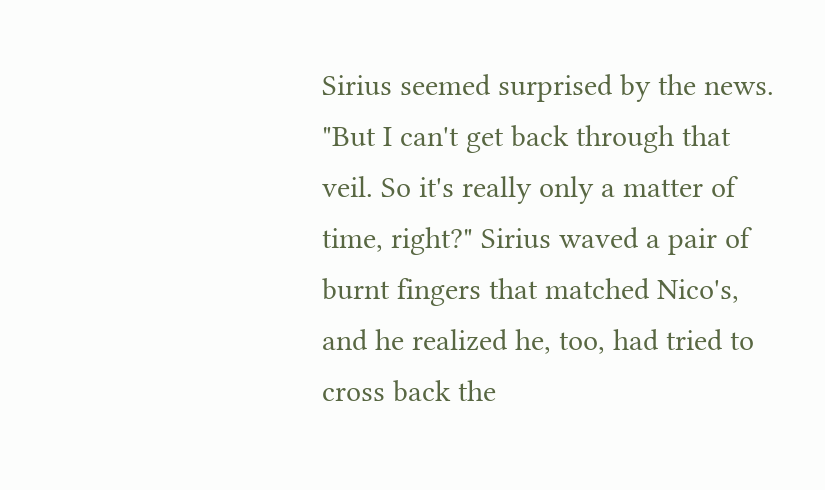Sirius seemed surprised by the news. "But I can't get back through that veil. So it's really only a matter of time, right?" Sirius waved a pair of burnt fingers that matched Nico's, and he realized he, too, had tried to cross back the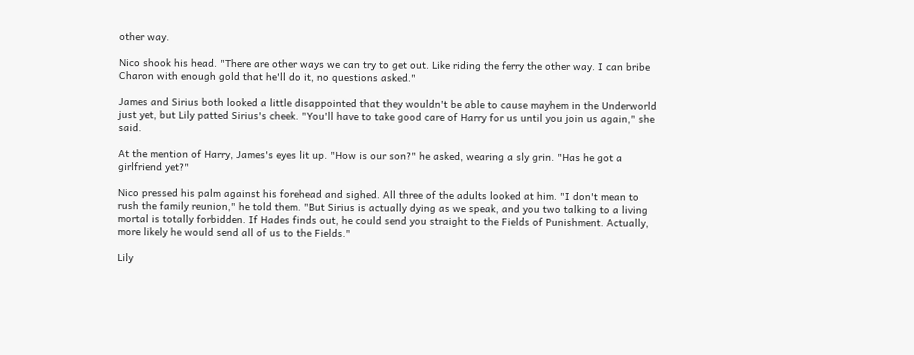other way.

Nico shook his head. "There are other ways we can try to get out. Like riding the ferry the other way. I can bribe Charon with enough gold that he'll do it, no questions asked."

James and Sirius both looked a little disappointed that they wouldn't be able to cause mayhem in the Underworld just yet, but Lily patted Sirius's cheek. "You'll have to take good care of Harry for us until you join us again," she said.

At the mention of Harry, James's eyes lit up. "How is our son?" he asked, wearing a sly grin. "Has he got a girlfriend yet?"

Nico pressed his palm against his forehead and sighed. All three of the adults looked at him. "I don't mean to rush the family reunion," he told them. "But Sirius is actually dying as we speak, and you two talking to a living mortal is totally forbidden. If Hades finds out, he could send you straight to the Fields of Punishment. Actually, more likely he would send all of us to the Fields."

Lily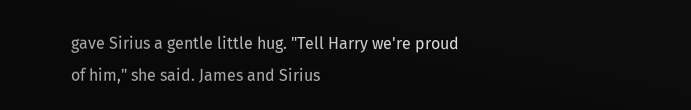gave Sirius a gentle little hug. "Tell Harry we're proud of him," she said. James and Sirius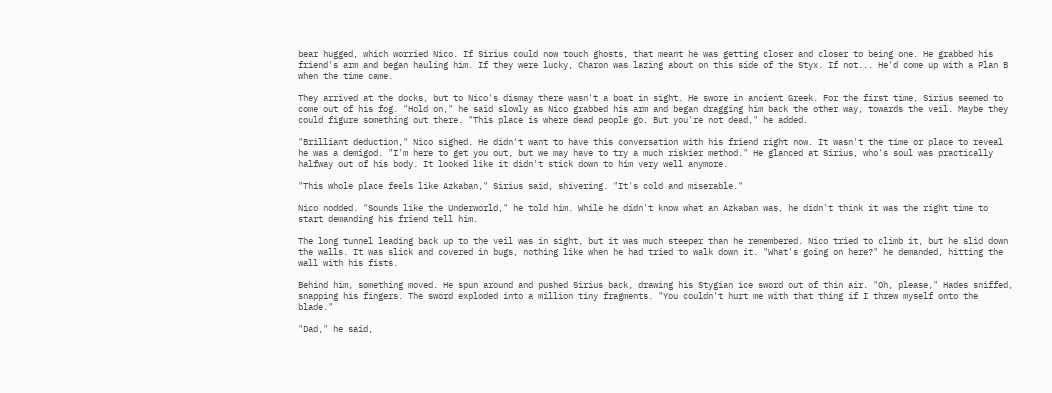bear hugged, which worried Nico. If Sirius could now touch ghosts, that meant he was getting closer and closer to being one. He grabbed his friend's arm and began hauling him. If they were lucky, Charon was lazing about on this side of the Styx. If not... He'd come up with a Plan B when the time came.

They arrived at the docks, but to Nico's dismay there wasn't a boat in sight. He swore in ancient Greek. For the first time, Sirius seemed to come out of his fog. "Hold on," he said slowly as Nico grabbed his arm and began dragging him back the other way, towards the veil. Maybe they could figure something out there. "This place is where dead people go. But you're not dead," he added.

"Brilliant deduction," Nico sighed. He didn't want to have this conversation with his friend right now. It wasn't the time or place to reveal he was a demigod. "I'm here to get you out, but we may have to try a much riskier method." He glanced at Sirius, who's soul was practically halfway out of his body. It looked like it didn't stick down to him very well anymore.

"This whole place feels like Azkaban," Sirius said, shivering. "It's cold and miserable."

Nico nodded. "Sounds like the Underworld," he told him. While he didn't know what an Azkaban was, he didn't think it was the right time to start demanding his friend tell him.

The long tunnel leading back up to the veil was in sight, but it was much steeper than he remembered. Nico tried to climb it, but he slid down the walls. It was slick and covered in bugs, nothing like when he had tried to walk down it. "What's going on here?" he demanded, hitting the wall with his fists.

Behind him, something moved. He spun around and pushed Sirius back, drawing his Stygian ice sword out of thin air. "Oh, please," Hades sniffed, snapping his fingers. The sword exploded into a million tiny fragments. "You couldn't hurt me with that thing if I threw myself onto the blade."

"Dad," he said,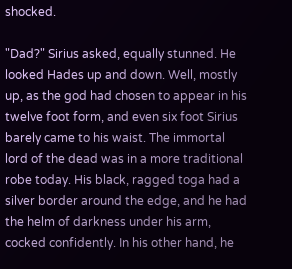shocked.

"Dad?" Sirius asked, equally stunned. He looked Hades up and down. Well, mostly up, as the god had chosen to appear in his twelve foot form, and even six foot Sirius barely came to his waist. The immortal lord of the dead was in a more traditional robe today. His black, ragged toga had a silver border around the edge, and he had the helm of darkness under his arm, cocked confidently. In his other hand, he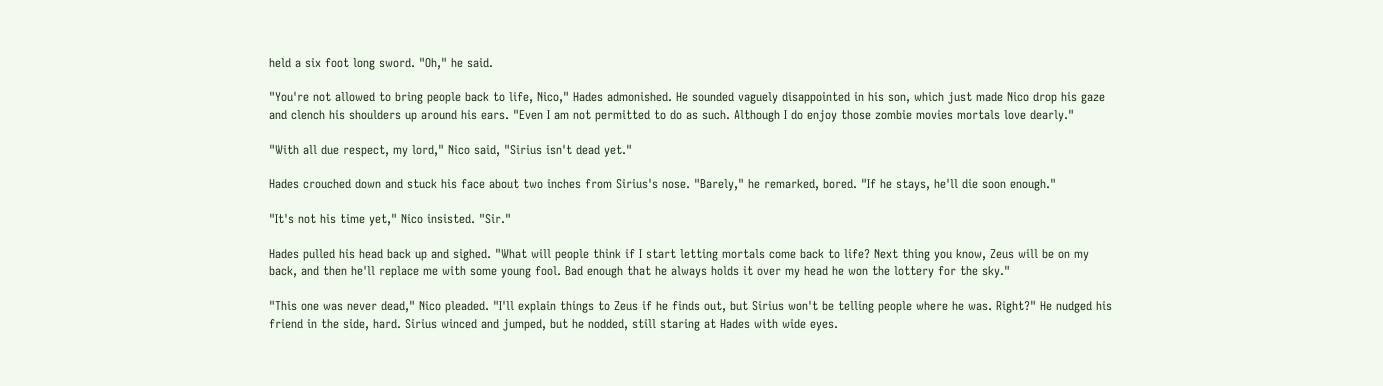held a six foot long sword. "Oh," he said.

"You're not allowed to bring people back to life, Nico," Hades admonished. He sounded vaguely disappointed in his son, which just made Nico drop his gaze and clench his shoulders up around his ears. "Even I am not permitted to do as such. Although I do enjoy those zombie movies mortals love dearly."

"With all due respect, my lord," Nico said, "Sirius isn't dead yet."

Hades crouched down and stuck his face about two inches from Sirius's nose. "Barely," he remarked, bored. "If he stays, he'll die soon enough."

"It's not his time yet," Nico insisted. "Sir."

Hades pulled his head back up and sighed. "What will people think if I start letting mortals come back to life? Next thing you know, Zeus will be on my back, and then he'll replace me with some young fool. Bad enough that he always holds it over my head he won the lottery for the sky."

"This one was never dead," Nico pleaded. "I'll explain things to Zeus if he finds out, but Sirius won't be telling people where he was. Right?" He nudged his friend in the side, hard. Sirius winced and jumped, but he nodded, still staring at Hades with wide eyes.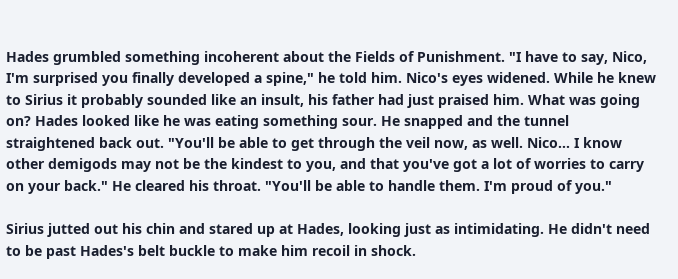Hades grumbled something incoherent about the Fields of Punishment. "I have to say, Nico, I'm surprised you finally developed a spine," he told him. Nico's eyes widened. While he knew to Sirius it probably sounded like an insult, his father had just praised him. What was going on? Hades looked like he was eating something sour. He snapped and the tunnel straightened back out. "You'll be able to get through the veil now, as well. Nico... I know other demigods may not be the kindest to you, and that you've got a lot of worries to carry on your back." He cleared his throat. "You'll be able to handle them. I'm proud of you."

Sirius jutted out his chin and stared up at Hades, looking just as intimidating. He didn't need to be past Hades's belt buckle to make him recoil in shock.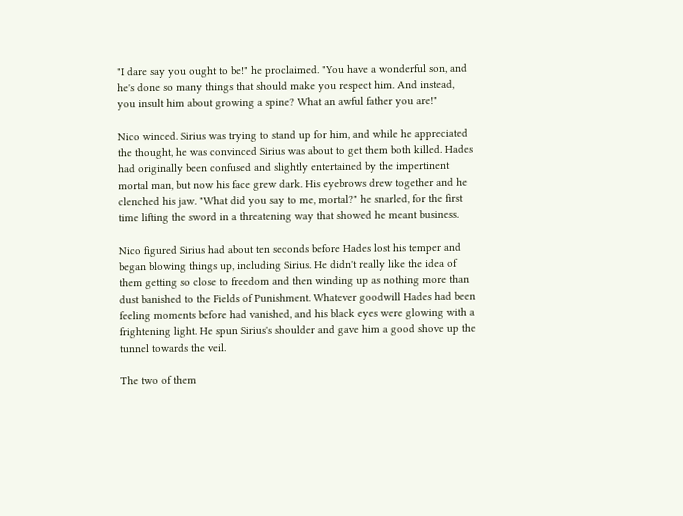"I dare say you ought to be!" he proclaimed. "You have a wonderful son, and he's done so many things that should make you respect him. And instead, you insult him about growing a spine? What an awful father you are!"

Nico winced. Sirius was trying to stand up for him, and while he appreciated the thought, he was convinced Sirius was about to get them both killed. Hades had originally been confused and slightly entertained by the impertinent mortal man, but now his face grew dark. His eyebrows drew together and he clenched his jaw. "What did you say to me, mortal?" he snarled, for the first time lifting the sword in a threatening way that showed he meant business.

Nico figured Sirius had about ten seconds before Hades lost his temper and began blowing things up, including Sirius. He didn't really like the idea of them getting so close to freedom and then winding up as nothing more than dust banished to the Fields of Punishment. Whatever goodwill Hades had been feeling moments before had vanished, and his black eyes were glowing with a frightening light. He spun Sirius's shoulder and gave him a good shove up the tunnel towards the veil.

The two of them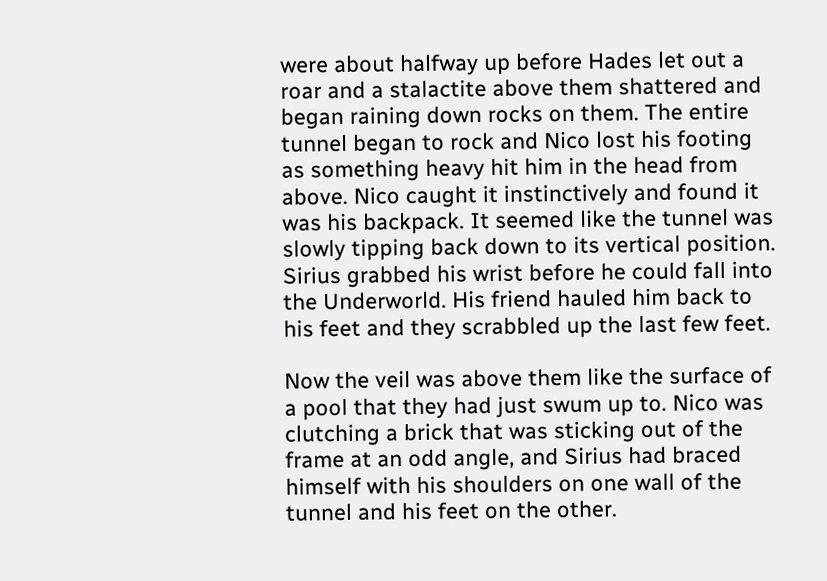were about halfway up before Hades let out a roar and a stalactite above them shattered and began raining down rocks on them. The entire tunnel began to rock and Nico lost his footing as something heavy hit him in the head from above. Nico caught it instinctively and found it was his backpack. It seemed like the tunnel was slowly tipping back down to its vertical position. Sirius grabbed his wrist before he could fall into the Underworld. His friend hauled him back to his feet and they scrabbled up the last few feet.

Now the veil was above them like the surface of a pool that they had just swum up to. Nico was clutching a brick that was sticking out of the frame at an odd angle, and Sirius had braced himself with his shoulders on one wall of the tunnel and his feet on the other.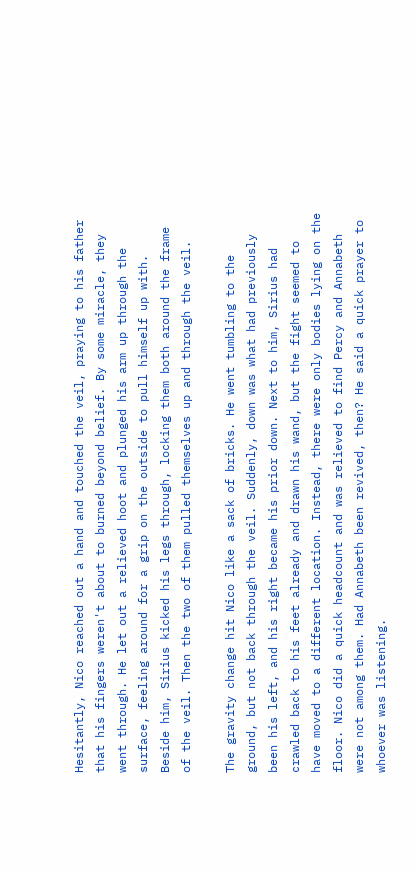Hesitantly, Nico reached out a hand and touched the veil, praying to his father that his fingers weren't about to burned beyond belief. By some miracle, they went through. He let out a relieved hoot and plunged his arm up through the surface, feeling around for a grip on the outside to pull himself up with. Beside him, Sirius kicked his legs through, locking them both around the frame of the veil. Then the two of them pulled themselves up and through the veil.

The gravity change hit Nico like a sack of bricks. He went tumbling to the ground, but not back through the veil. Suddenly, down was what had previously been his left, and his right became his prior down. Next to him, Sirius had crawled back to his feet already and drawn his wand, but the fight seemed to have moved to a different location. Instead, there were only bodies lying on the floor. Nico did a quick headcount and was relieved to find Percy and Annabeth were not among them. Had Annabeth been revived, then? He said a quick prayer to whoever was listening.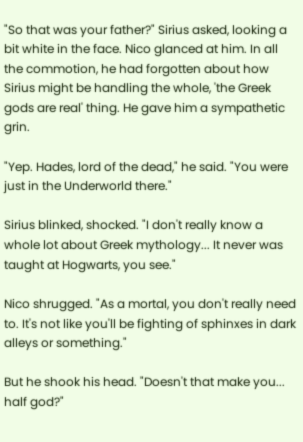"So that was your father?" Sirius asked, looking a bit white in the face. Nico glanced at him. In all the commotion, he had forgotten about how Sirius might be handling the whole, 'the Greek gods are real' thing. He gave him a sympathetic grin.

"Yep. Hades, lord of the dead," he said. "You were just in the Underworld there."

Sirius blinked, shocked. "I don't really know a whole lot about Greek mythology... It never was taught at Hogwarts, you see."

Nico shrugged. "As a mortal, you don't really need to. It's not like you'll be fighting of sphinxes in dark alleys or something."

But he shook his head. "Doesn't that make you... half god?"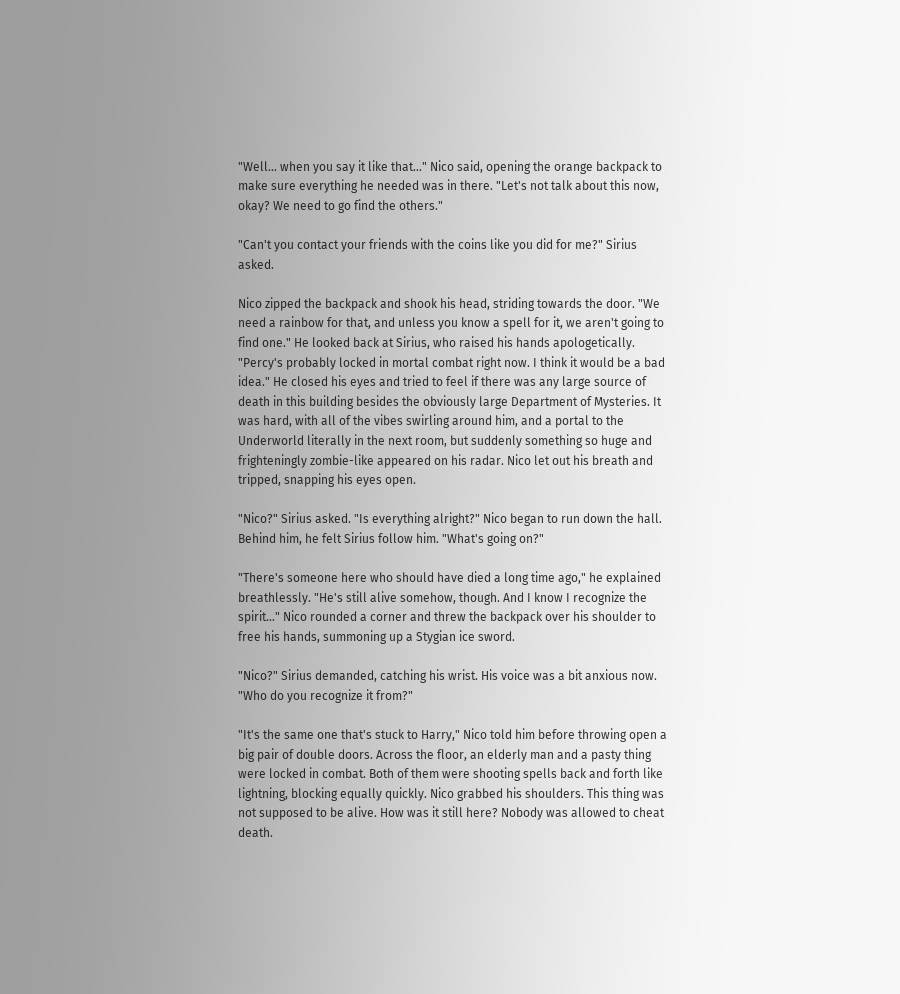"Well... when you say it like that..." Nico said, opening the orange backpack to make sure everything he needed was in there. "Let's not talk about this now, okay? We need to go find the others."

"Can't you contact your friends with the coins like you did for me?" Sirius asked.

Nico zipped the backpack and shook his head, striding towards the door. "We need a rainbow for that, and unless you know a spell for it, we aren't going to find one." He looked back at Sirius, who raised his hands apologetically. "Percy's probably locked in mortal combat right now. I think it would be a bad idea." He closed his eyes and tried to feel if there was any large source of death in this building besides the obviously large Department of Mysteries. It was hard, with all of the vibes swirling around him, and a portal to the Underworld literally in the next room, but suddenly something so huge and frighteningly zombie-like appeared on his radar. Nico let out his breath and tripped, snapping his eyes open.

"Nico?" Sirius asked. "Is everything alright?" Nico began to run down the hall. Behind him, he felt Sirius follow him. "What's going on?"

"There's someone here who should have died a long time ago," he explained breathlessly. "He's still alive somehow, though. And I know I recognize the spirit..." Nico rounded a corner and threw the backpack over his shoulder to free his hands, summoning up a Stygian ice sword.

"Nico?" Sirius demanded, catching his wrist. His voice was a bit anxious now. "Who do you recognize it from?"

"It's the same one that's stuck to Harry," Nico told him before throwing open a big pair of double doors. Across the floor, an elderly man and a pasty thing were locked in combat. Both of them were shooting spells back and forth like lightning, blocking equally quickly. Nico grabbed his shoulders. This thing was not supposed to be alive. How was it still here? Nobody was allowed to cheat death.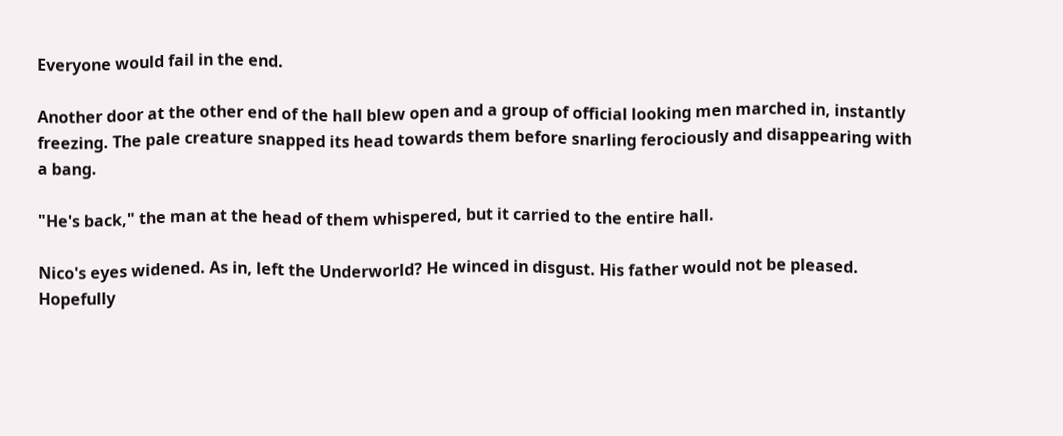Everyone would fail in the end.

Another door at the other end of the hall blew open and a group of official looking men marched in, instantly freezing. The pale creature snapped its head towards them before snarling ferociously and disappearing with a bang.

"He's back," the man at the head of them whispered, but it carried to the entire hall.

Nico's eyes widened. As in, left the Underworld? He winced in disgust. His father would not be pleased. Hopefully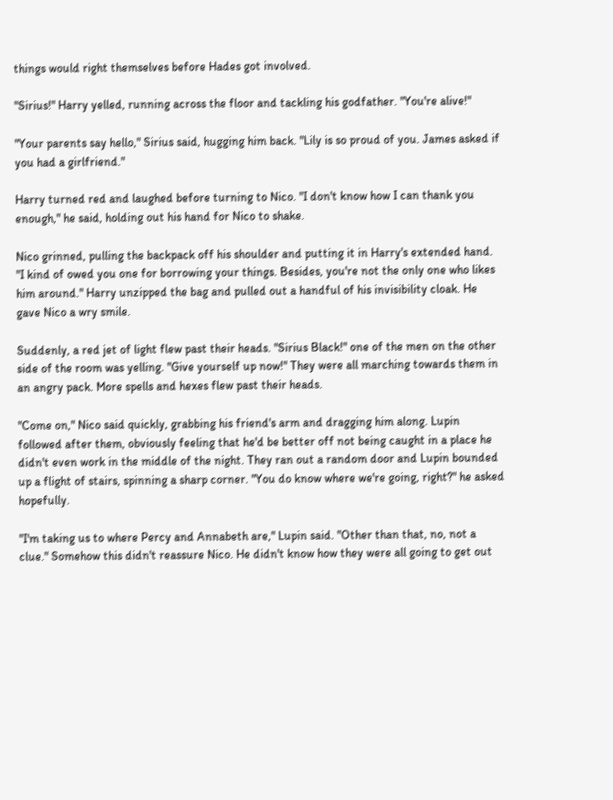things would right themselves before Hades got involved.

"Sirius!" Harry yelled, running across the floor and tackling his godfather. "You're alive!"

"Your parents say hello," Sirius said, hugging him back. "Lily is so proud of you. James asked if you had a girlfriend."

Harry turned red and laughed before turning to Nico. "I don't know how I can thank you enough," he said, holding out his hand for Nico to shake.

Nico grinned, pulling the backpack off his shoulder and putting it in Harry's extended hand. "I kind of owed you one for borrowing your things. Besides, you're not the only one who likes him around." Harry unzipped the bag and pulled out a handful of his invisibility cloak. He gave Nico a wry smile.

Suddenly, a red jet of light flew past their heads. "Sirius Black!" one of the men on the other side of the room was yelling. "Give yourself up now!" They were all marching towards them in an angry pack. More spells and hexes flew past their heads.

"Come on," Nico said quickly, grabbing his friend's arm and dragging him along. Lupin followed after them, obviously feeling that he'd be better off not being caught in a place he didn't even work in the middle of the night. They ran out a random door and Lupin bounded up a flight of stairs, spinning a sharp corner. "You do know where we're going, right?" he asked hopefully.

"I'm taking us to where Percy and Annabeth are," Lupin said. "Other than that, no, not a clue." Somehow this didn't reassure Nico. He didn't know how they were all going to get out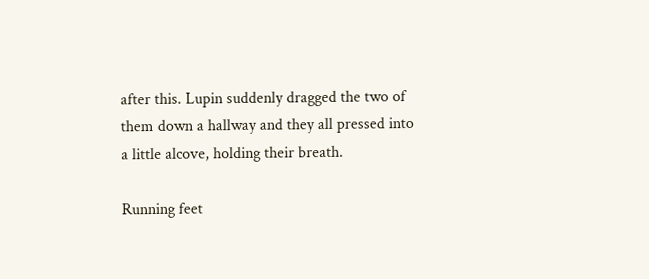after this. Lupin suddenly dragged the two of them down a hallway and they all pressed into a little alcove, holding their breath.

Running feet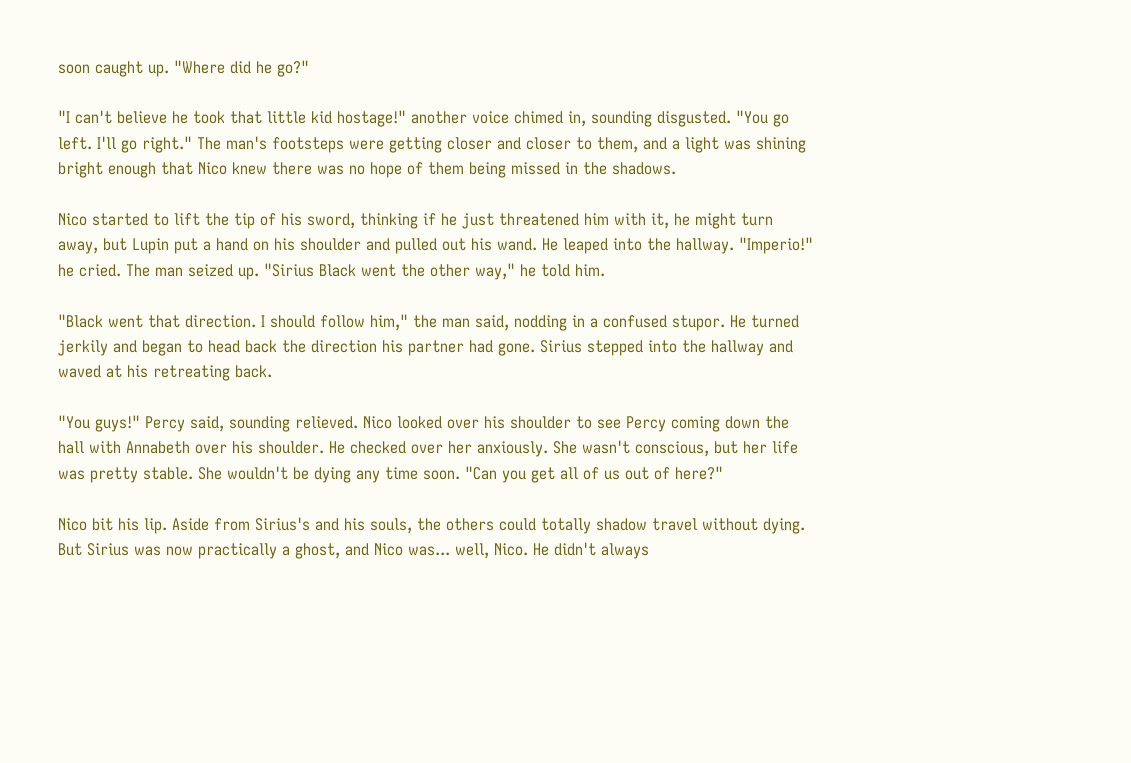soon caught up. "Where did he go?"

"I can't believe he took that little kid hostage!" another voice chimed in, sounding disgusted. "You go left. I'll go right." The man's footsteps were getting closer and closer to them, and a light was shining bright enough that Nico knew there was no hope of them being missed in the shadows.

Nico started to lift the tip of his sword, thinking if he just threatened him with it, he might turn away, but Lupin put a hand on his shoulder and pulled out his wand. He leaped into the hallway. "Imperio!" he cried. The man seized up. "Sirius Black went the other way," he told him.

"Black went that direction. I should follow him," the man said, nodding in a confused stupor. He turned jerkily and began to head back the direction his partner had gone. Sirius stepped into the hallway and waved at his retreating back.

"You guys!" Percy said, sounding relieved. Nico looked over his shoulder to see Percy coming down the hall with Annabeth over his shoulder. He checked over her anxiously. She wasn't conscious, but her life was pretty stable. She wouldn't be dying any time soon. "Can you get all of us out of here?"

Nico bit his lip. Aside from Sirius's and his souls, the others could totally shadow travel without dying. But Sirius was now practically a ghost, and Nico was... well, Nico. He didn't always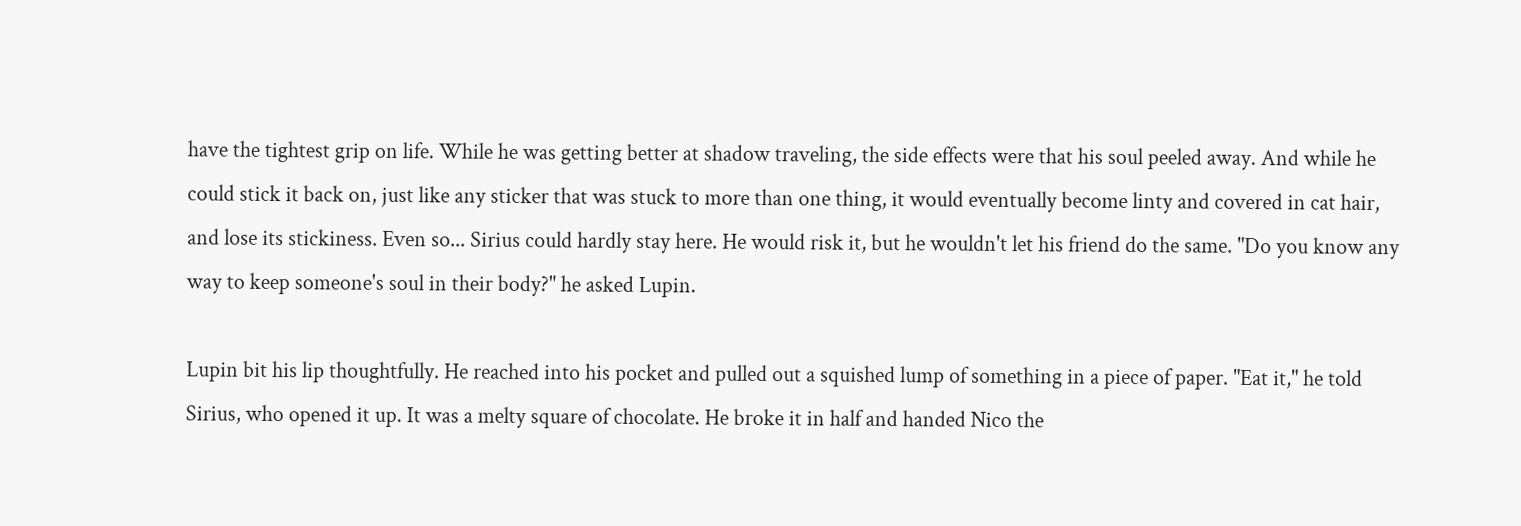have the tightest grip on life. While he was getting better at shadow traveling, the side effects were that his soul peeled away. And while he could stick it back on, just like any sticker that was stuck to more than one thing, it would eventually become linty and covered in cat hair, and lose its stickiness. Even so... Sirius could hardly stay here. He would risk it, but he wouldn't let his friend do the same. "Do you know any way to keep someone's soul in their body?" he asked Lupin.

Lupin bit his lip thoughtfully. He reached into his pocket and pulled out a squished lump of something in a piece of paper. "Eat it," he told Sirius, who opened it up. It was a melty square of chocolate. He broke it in half and handed Nico the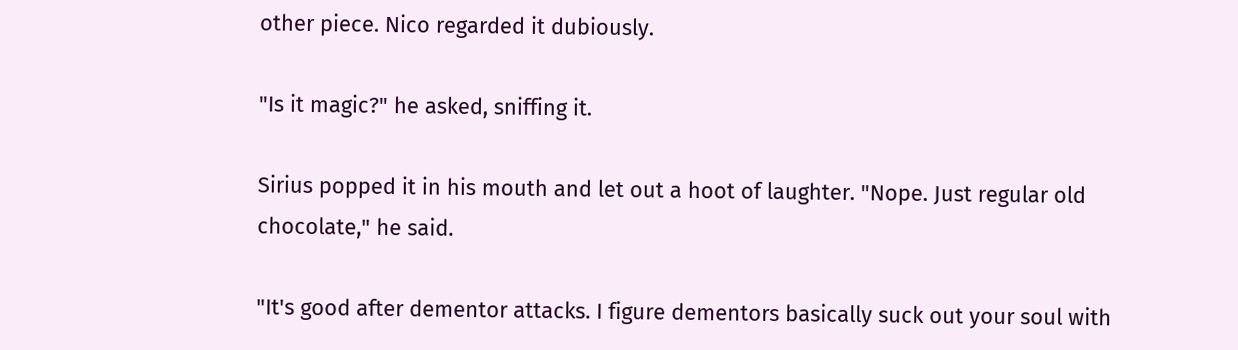other piece. Nico regarded it dubiously.

"Is it magic?" he asked, sniffing it.

Sirius popped it in his mouth and let out a hoot of laughter. "Nope. Just regular old chocolate," he said.

"It's good after dementor attacks. I figure dementors basically suck out your soul with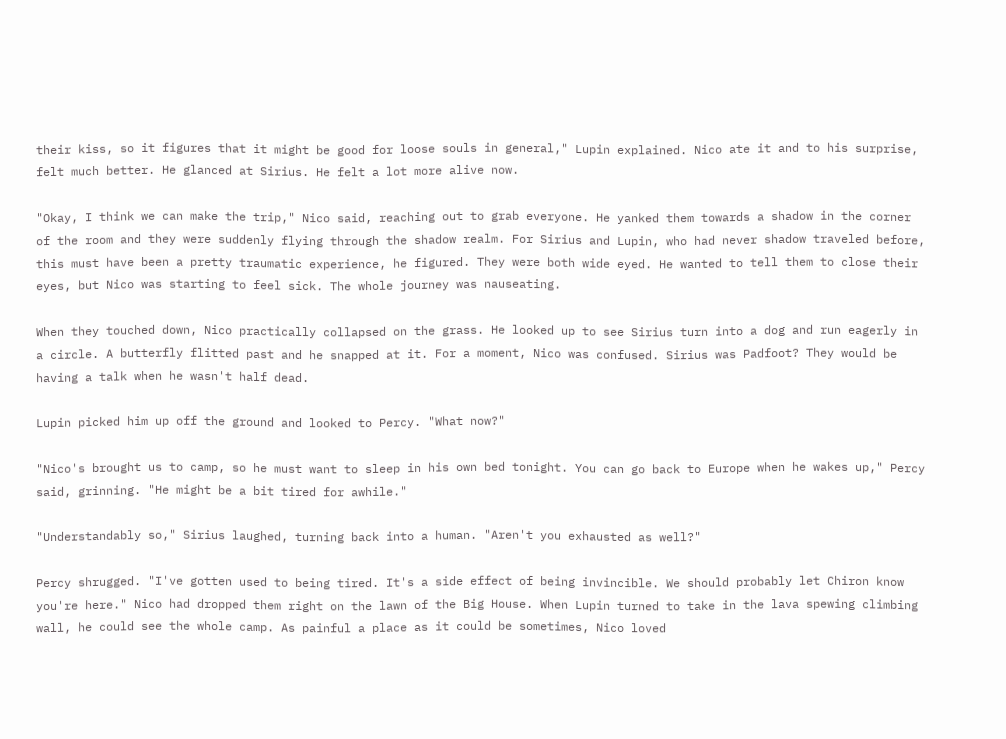their kiss, so it figures that it might be good for loose souls in general," Lupin explained. Nico ate it and to his surprise, felt much better. He glanced at Sirius. He felt a lot more alive now.

"Okay, I think we can make the trip," Nico said, reaching out to grab everyone. He yanked them towards a shadow in the corner of the room and they were suddenly flying through the shadow realm. For Sirius and Lupin, who had never shadow traveled before, this must have been a pretty traumatic experience, he figured. They were both wide eyed. He wanted to tell them to close their eyes, but Nico was starting to feel sick. The whole journey was nauseating.

When they touched down, Nico practically collapsed on the grass. He looked up to see Sirius turn into a dog and run eagerly in a circle. A butterfly flitted past and he snapped at it. For a moment, Nico was confused. Sirius was Padfoot? They would be having a talk when he wasn't half dead.

Lupin picked him up off the ground and looked to Percy. "What now?"

"Nico's brought us to camp, so he must want to sleep in his own bed tonight. You can go back to Europe when he wakes up," Percy said, grinning. "He might be a bit tired for awhile."

"Understandably so," Sirius laughed, turning back into a human. "Aren't you exhausted as well?"

Percy shrugged. "I've gotten used to being tired. It's a side effect of being invincible. We should probably let Chiron know you're here." Nico had dropped them right on the lawn of the Big House. When Lupin turned to take in the lava spewing climbing wall, he could see the whole camp. As painful a place as it could be sometimes, Nico loved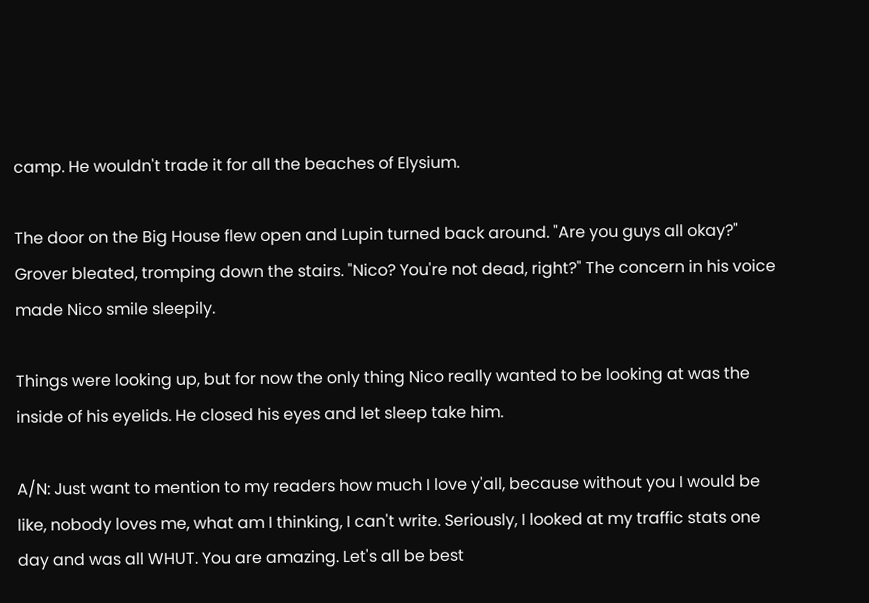camp. He wouldn't trade it for all the beaches of Elysium.

The door on the Big House flew open and Lupin turned back around. "Are you guys all okay?" Grover bleated, tromping down the stairs. "Nico? You're not dead, right?" The concern in his voice made Nico smile sleepily.

Things were looking up, but for now the only thing Nico really wanted to be looking at was the inside of his eyelids. He closed his eyes and let sleep take him.

A/N: Just want to mention to my readers how much I love y'all, because without you I would be like, nobody loves me, what am I thinking, I can't write. Seriously, I looked at my traffic stats one day and was all WHUT. You are amazing. Let's all be best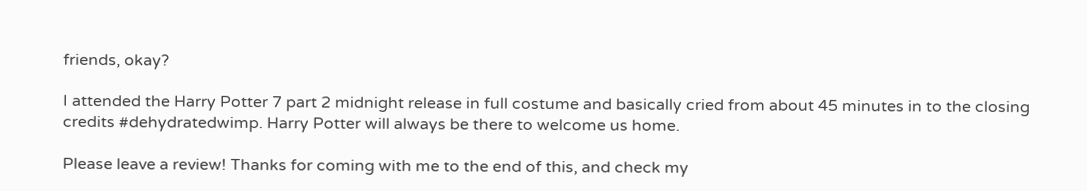friends, okay?

I attended the Harry Potter 7 part 2 midnight release in full costume and basically cried from about 45 minutes in to the closing credits #dehydratedwimp. Harry Potter will always be there to welcome us home.

Please leave a review! Thanks for coming with me to the end of this, and check my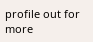profile out for more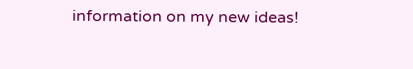information on my new ideas!